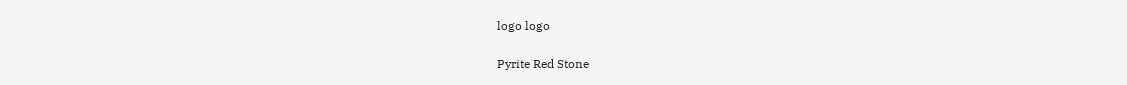logo logo

Pyrite Red Stone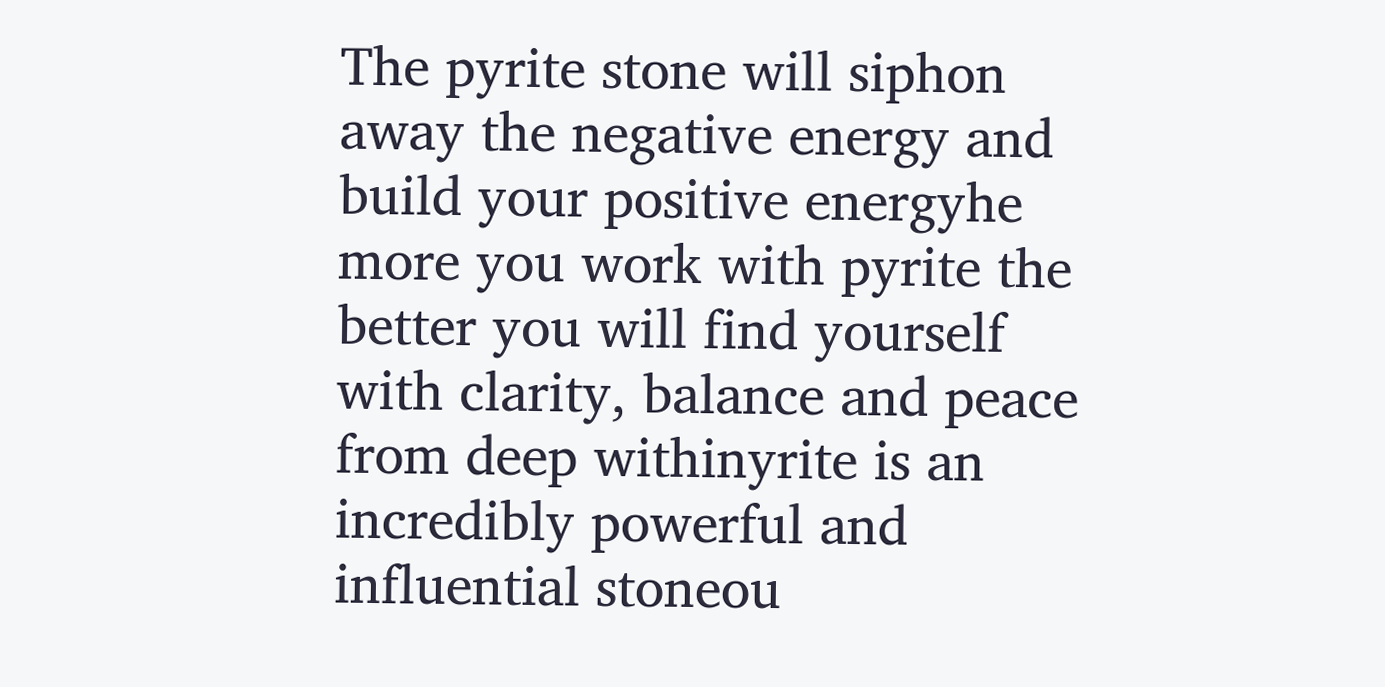The pyrite stone will siphon away the negative energy and build your positive energyhe more you work with pyrite the better you will find yourself with clarity, balance and peace from deep withinyrite is an incredibly powerful and influential stoneou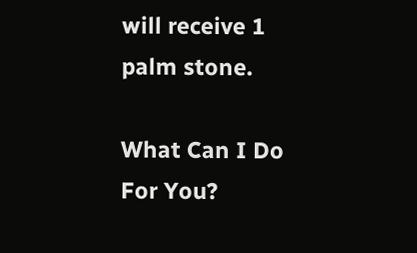will receive 1 palm stone.

What Can I Do For You?